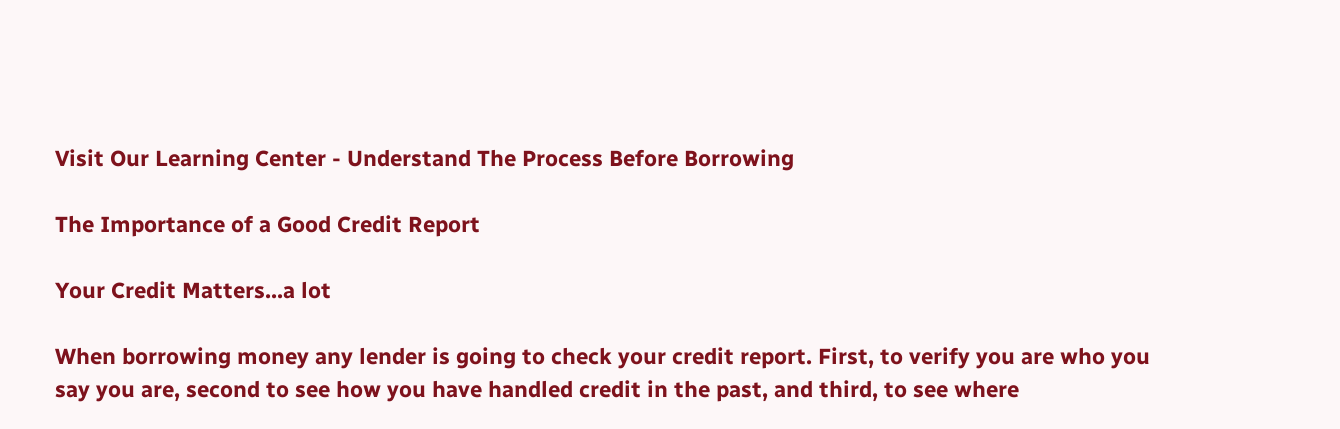Visit Our Learning Center - Understand The Process Before Borrowing

The Importance of a Good Credit Report

Your Credit Matters...a lot

When borrowing money any lender is going to check your credit report. First, to verify you are who you say you are, second to see how you have handled credit in the past, and third, to see where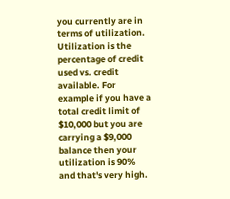you currently are in terms of utilization. Utilization is the percentage of credit used vs. credit available. For example if you have a total credit limit of $10,000 but you are carrying a $9,000 balance then your utilization is 90% and that's very high.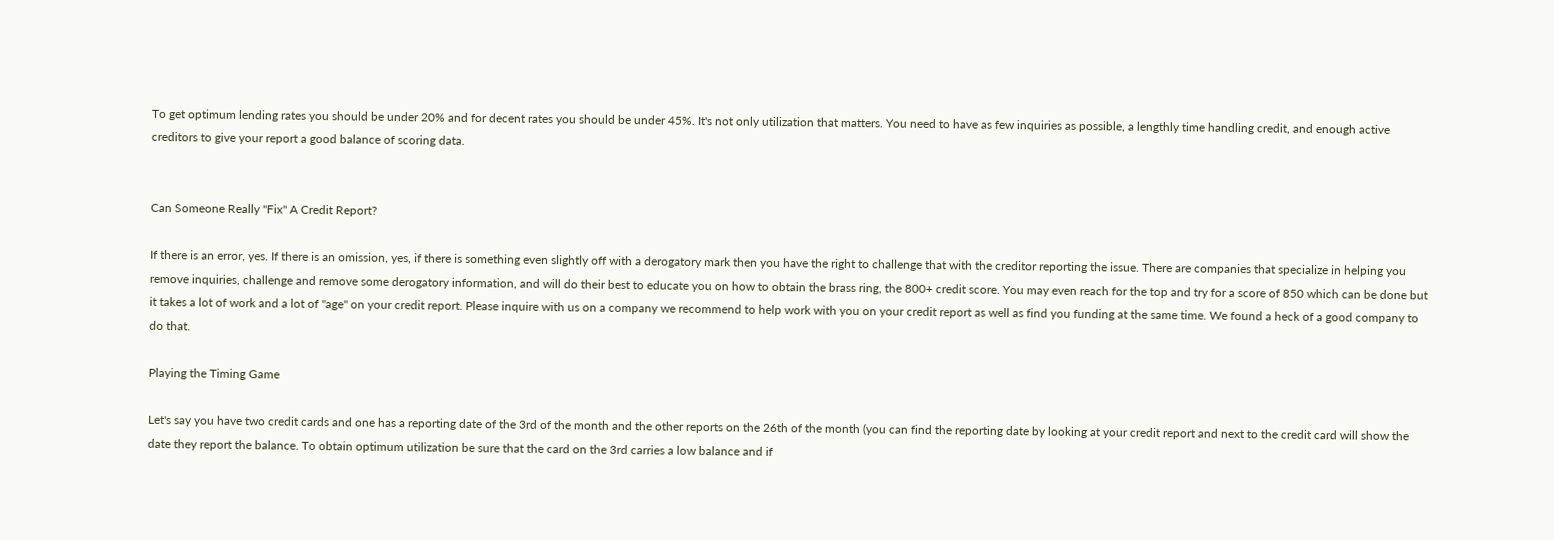To get optimum lending rates you should be under 20% and for decent rates you should be under 45%. It's not only utilization that matters. You need to have as few inquiries as possible, a lengthly time handling credit, and enough active creditors to give your report a good balance of scoring data.


Can Someone Really "Fix" A Credit Report?

If there is an error, yes. If there is an omission, yes, if there is something even slightly off with a derogatory mark then you have the right to challenge that with the creditor reporting the issue. There are companies that specialize in helping you remove inquiries, challenge and remove some derogatory information, and will do their best to educate you on how to obtain the brass ring, the 800+ credit score. You may even reach for the top and try for a score of 850 which can be done but it takes a lot of work and a lot of "age" on your credit report. Please inquire with us on a company we recommend to help work with you on your credit report as well as find you funding at the same time. We found a heck of a good company to do that.

Playing the Timing Game

Let's say you have two credit cards and one has a reporting date of the 3rd of the month and the other reports on the 26th of the month (you can find the reporting date by looking at your credit report and next to the credit card will show the date they report the balance. To obtain optimum utilization be sure that the card on the 3rd carries a low balance and if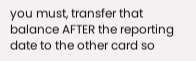you must, transfer that balance AFTER the reporting date to the other card so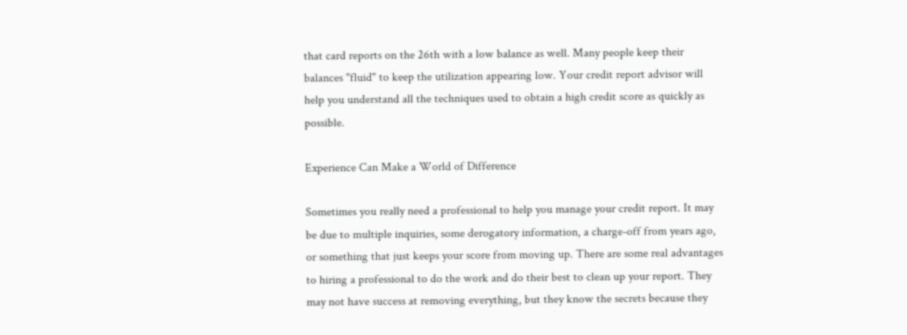that card reports on the 26th with a low balance as well. Many people keep their balances "fluid" to keep the utilization appearing low. Your credit report advisor will help you understand all the techniques used to obtain a high credit score as quickly as possible.

Experience Can Make a World of Difference

Sometimes you really need a professional to help you manage your credit report. It may be due to multiple inquiries, some derogatory information, a charge-off from years ago, or something that just keeps your score from moving up. There are some real advantages to hiring a professional to do the work and do their best to clean up your report. They may not have success at removing everything, but they know the secrets because they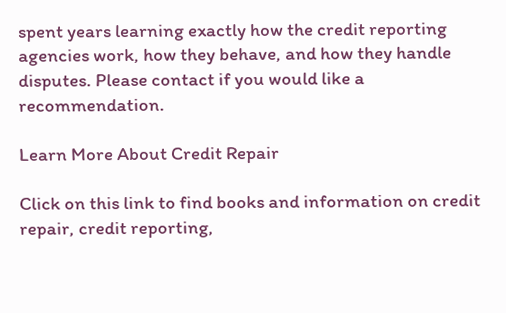spent years learning exactly how the credit reporting agencies work, how they behave, and how they handle disputes. Please contact if you would like a recommendation.

Learn More About Credit Repair

Click on this link to find books and information on credit repair, credit reporting,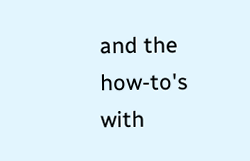and the how-to's with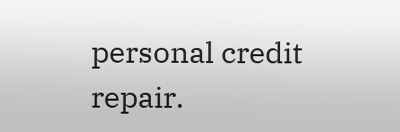personal credit repair.